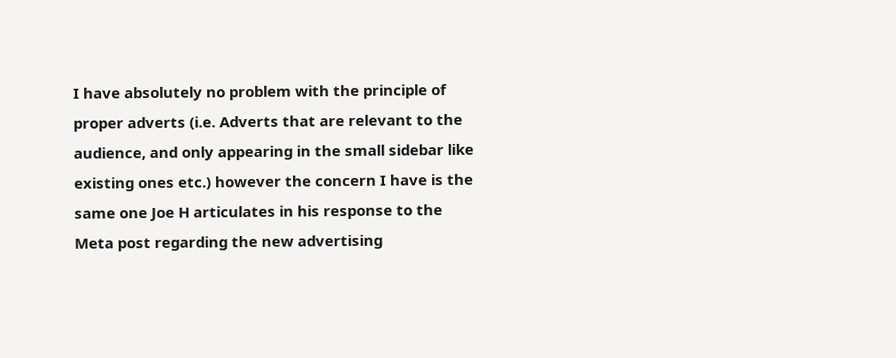I have absolutely no problem with the principle of proper adverts (i.e. Adverts that are relevant to the audience, and only appearing in the small sidebar like existing ones etc.) however the concern I have is the same one Joe H articulates in his response to the Meta post regarding the new advertising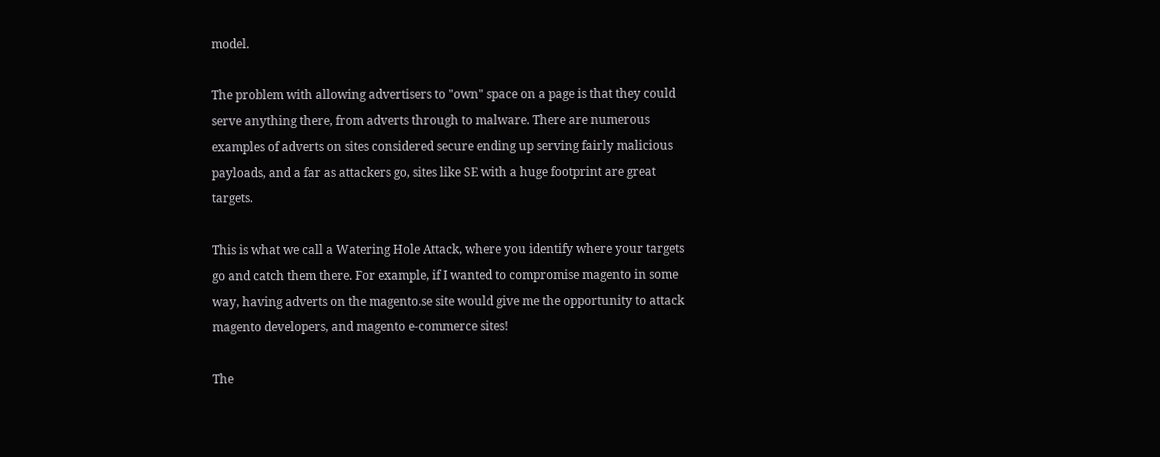model.

The problem with allowing advertisers to "own" space on a page is that they could serve anything there, from adverts through to malware. There are numerous examples of adverts on sites considered secure ending up serving fairly malicious payloads, and a far as attackers go, sites like SE with a huge footprint are great targets.

This is what we call a Watering Hole Attack, where you identify where your targets go and catch them there. For example, if I wanted to compromise magento in some way, having adverts on the magento.se site would give me the opportunity to attack magento developers, and magento e-commerce sites!

The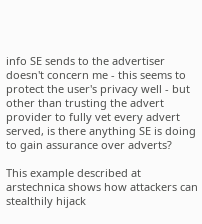info SE sends to the advertiser doesn't concern me - this seems to protect the user's privacy well - but other than trusting the advert provider to fully vet every advert served, is there anything SE is doing to gain assurance over adverts?

This example described at arstechnica shows how attackers can stealthily hijack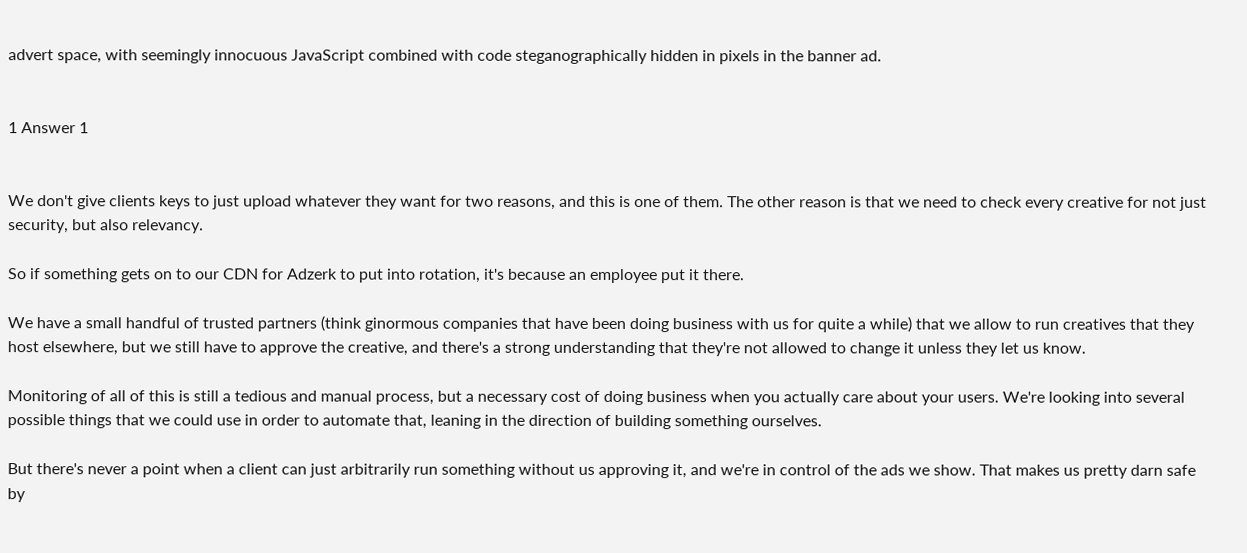advert space, with seemingly innocuous JavaScript combined with code steganographically hidden in pixels in the banner ad.


1 Answer 1


We don't give clients keys to just upload whatever they want for two reasons, and this is one of them. The other reason is that we need to check every creative for not just security, but also relevancy.

So if something gets on to our CDN for Adzerk to put into rotation, it's because an employee put it there.

We have a small handful of trusted partners (think ginormous companies that have been doing business with us for quite a while) that we allow to run creatives that they host elsewhere, but we still have to approve the creative, and there's a strong understanding that they're not allowed to change it unless they let us know.

Monitoring of all of this is still a tedious and manual process, but a necessary cost of doing business when you actually care about your users. We're looking into several possible things that we could use in order to automate that, leaning in the direction of building something ourselves.

But there's never a point when a client can just arbitrarily run something without us approving it, and we're in control of the ads we show. That makes us pretty darn safe by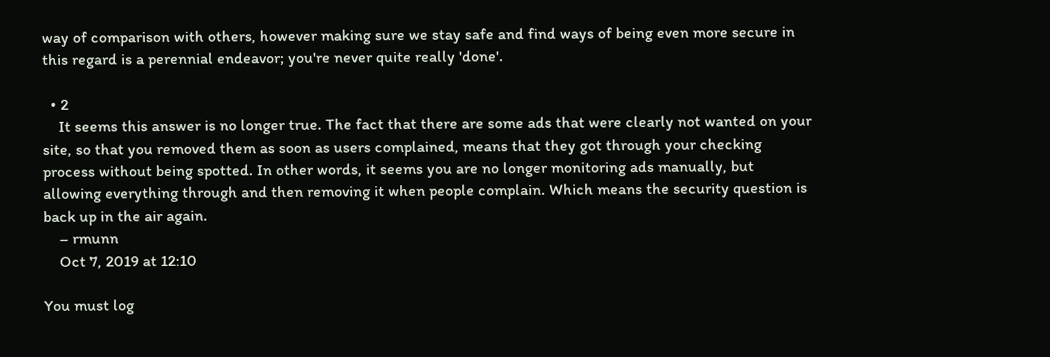way of comparison with others, however making sure we stay safe and find ways of being even more secure in this regard is a perennial endeavor; you're never quite really 'done'.

  • 2
    It seems this answer is no longer true. The fact that there are some ads that were clearly not wanted on your site, so that you removed them as soon as users complained, means that they got through your checking process without being spotted. In other words, it seems you are no longer monitoring ads manually, but allowing everything through and then removing it when people complain. Which means the security question is back up in the air again.
    – rmunn
    Oct 7, 2019 at 12:10

You must log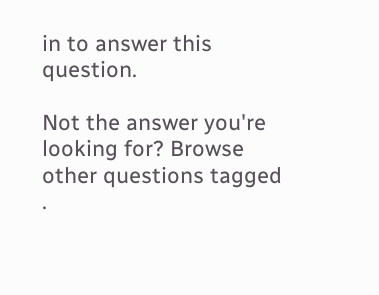in to answer this question.

Not the answer you're looking for? Browse other questions tagged .